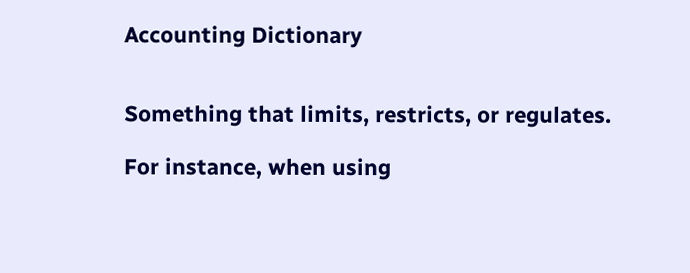Accounting Dictionary


Something that limits, restricts, or regulates.

For instance, when using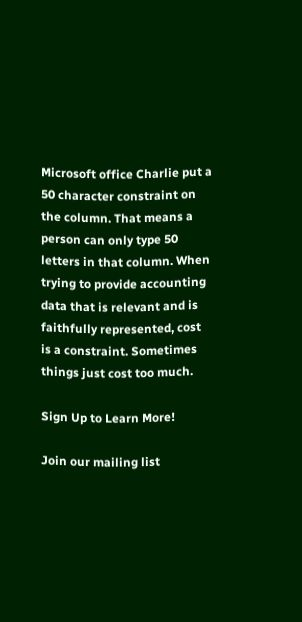Microsoft office Charlie put a 50 character constraint on the column. That means a person can only type 50 letters in that column. When trying to provide accounting data that is relevant and is faithfully represented, cost is a constraint. Sometimes things just cost too much.

Sign Up to Learn More!

Join our mailing list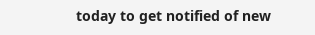today to get notified of new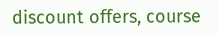discount offers, course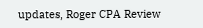updates, Roger CPA Review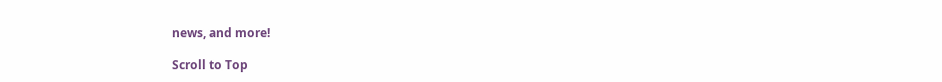news, and more!

Scroll to Top